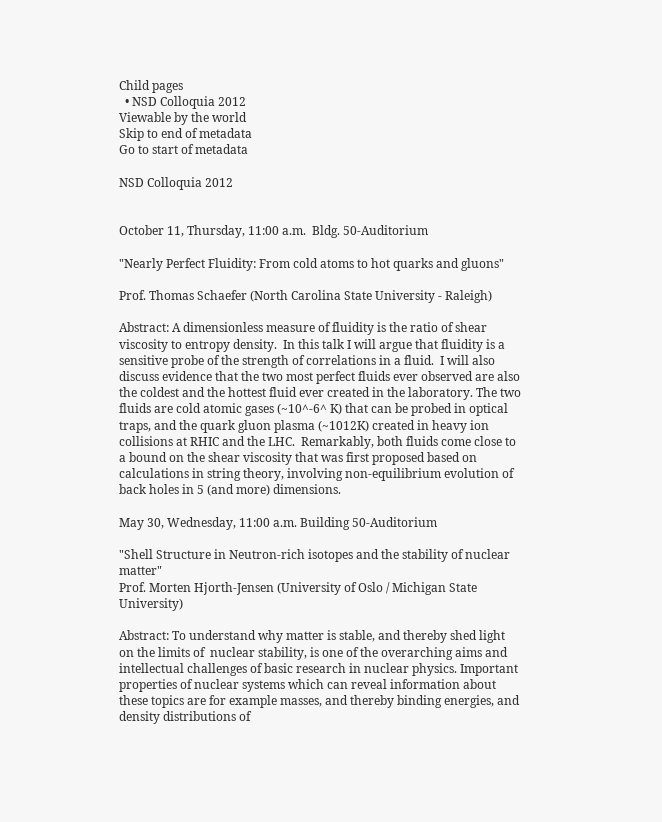Child pages
  • NSD Colloquia 2012
Viewable by the world
Skip to end of metadata
Go to start of metadata

NSD Colloquia 2012


October 11, Thursday, 11:00 a.m.  Bldg. 50-Auditorium

"Nearly Perfect Fluidity: From cold atoms to hot quarks and gluons"

Prof. Thomas Schaefer (North Carolina State University - Raleigh)

Abstract: A dimensionless measure of fluidity is the ratio of shear viscosity to entropy density.  In this talk I will argue that fluidity is a sensitive probe of the strength of correlations in a fluid.  I will also discuss evidence that the two most perfect fluids ever observed are also the coldest and the hottest fluid ever created in the laboratory. The two fluids are cold atomic gases (~10^-6^ K) that can be probed in optical traps, and the quark gluon plasma (~1012K) created in heavy ion collisions at RHIC and the LHC.  Remarkably, both fluids come close to a bound on the shear viscosity that was first proposed based on calculations in string theory, involving non-equilibrium evolution of back holes in 5 (and more) dimensions.

May 30, Wednesday, 11:00 a.m. Building 50-Auditorium

"Shell Structure in Neutron-rich isotopes and the stability of nuclear matter"
Prof. Morten Hjorth-Jensen (University of Oslo / Michigan State University)

Abstract: To understand why matter is stable, and thereby shed light on the limits of  nuclear stability, is one of the overarching aims and intellectual challenges of basic research in nuclear physics. Important properties of nuclear systems which can reveal information about these topics are for example masses, and thereby binding energies, and density distributions of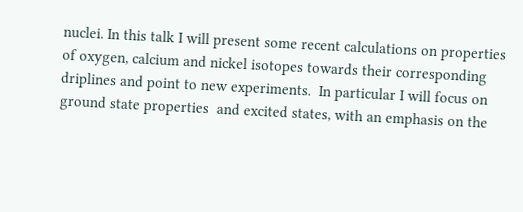nuclei. In this talk I will present some recent calculations on properties of oxygen, calcium and nickel isotopes towards their corresponding driplines and point to new experiments.  In particular I will focus on ground state properties  and excited states, with an emphasis on the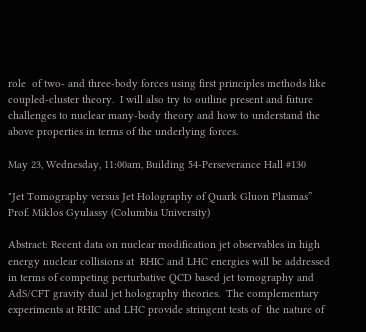role  of two- and three-body forces using first principles methods like coupled-cluster theory.  I will also try to outline present and future challenges to nuclear many-body theory and how to understand the above properties in terms of the underlying forces.

May 23, Wednesday, 11:00am, Building 54-Perseverance Hall #130

"Jet Tomography versus Jet Holography of Quark Gluon Plasmas”
Prof. Miklos Gyulassy (Columbia University)

Abstract: Recent data on nuclear modification jet observables in high energy nuclear collisions at  RHIC and LHC energies will be addressed in terms of competing perturbative QCD based jet tomography and AdS/CFT gravity dual jet holography theories.  The complementary experiments at RHIC and LHC provide stringent tests of  the nature of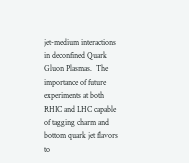jet-medium interactions in deconfined Quark Gluon Plasmas.  The importance of future experiments at both RHIC and LHC capable of tagging charm and bottom quark jet flavors to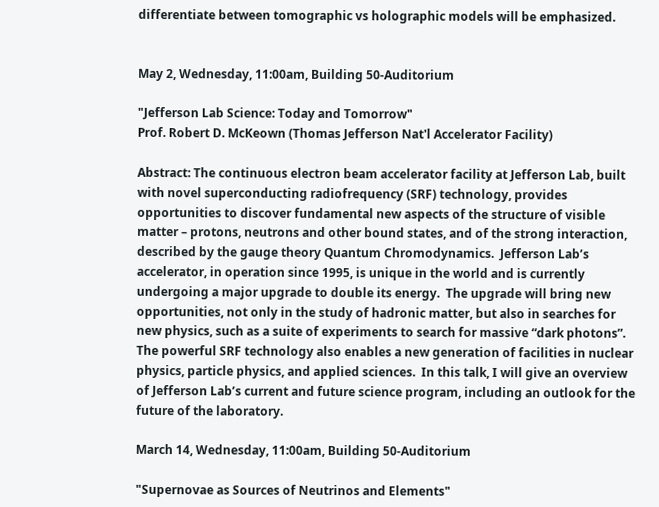differentiate between tomographic vs holographic models will be emphasized.


May 2, Wednesday, 11:00am, Building 50-Auditorium

"Jefferson Lab Science: Today and Tomorrow"
Prof. Robert D. McKeown (Thomas Jefferson Nat'l Accelerator Facility)

Abstract: The continuous electron beam accelerator facility at Jefferson Lab, built with novel superconducting radiofrequency (SRF) technology, provides opportunities to discover fundamental new aspects of the structure of visible matter – protons, neutrons and other bound states, and of the strong interaction, described by the gauge theory Quantum Chromodynamics.  Jefferson Lab’s accelerator, in operation since 1995, is unique in the world and is currently undergoing a major upgrade to double its energy.  The upgrade will bring new opportunities, not only in the study of hadronic matter, but also in searches for new physics, such as a suite of experiments to search for massive “dark photons”. The powerful SRF technology also enables a new generation of facilities in nuclear physics, particle physics, and applied sciences.  In this talk, I will give an overview of Jefferson Lab’s current and future science program, including an outlook for the future of the laboratory.

March 14, Wednesday, 11:00am, Building 50-Auditorium

"Supernovae as Sources of Neutrinos and Elements"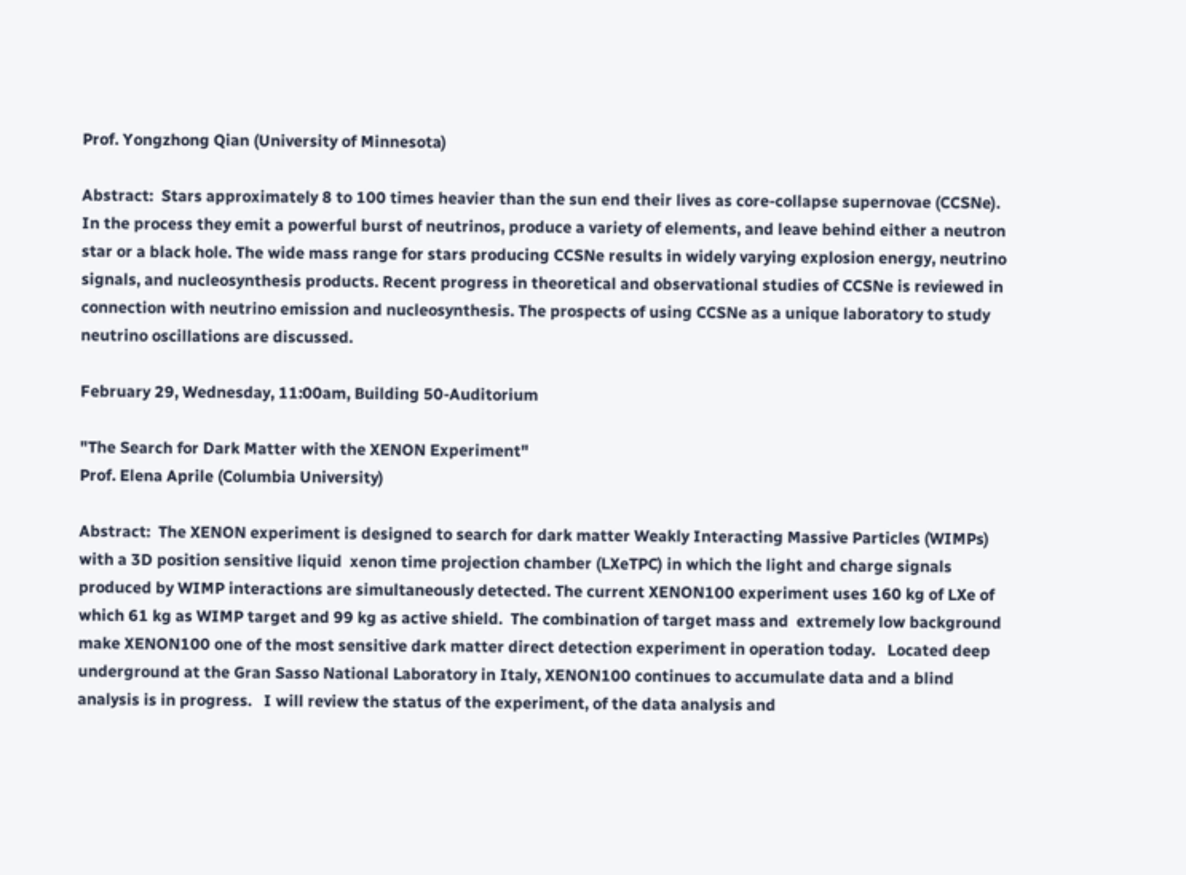Prof. Yongzhong Qian (University of Minnesota)

Abstract:  Stars approximately 8 to 100 times heavier than the sun end their lives as core-collapse supernovae (CCSNe). In the process they emit a powerful burst of neutrinos, produce a variety of elements, and leave behind either a neutron star or a black hole. The wide mass range for stars producing CCSNe results in widely varying explosion energy, neutrino signals, and nucleosynthesis products. Recent progress in theoretical and observational studies of CCSNe is reviewed in connection with neutrino emission and nucleosynthesis. The prospects of using CCSNe as a unique laboratory to study neutrino oscillations are discussed.

February 29, Wednesday, 11:00am, Building 50-Auditorium

"The Search for Dark Matter with the XENON Experiment"
Prof. Elena Aprile (Columbia University)

Abstract:  The XENON experiment is designed to search for dark matter Weakly Interacting Massive Particles (WIMPs) with a 3D position sensitive liquid  xenon time projection chamber (LXeTPC) in which the light and charge signals produced by WIMP interactions are simultaneously detected. The current XENON100 experiment uses 160 kg of LXe of which 61 kg as WIMP target and 99 kg as active shield.  The combination of target mass and  extremely low background make XENON100 one of the most sensitive dark matter direct detection experiment in operation today.   Located deep underground at the Gran Sasso National Laboratory in Italy, XENON100 continues to accumulate data and a blind analysis is in progress.   I will review the status of the experiment, of the data analysis and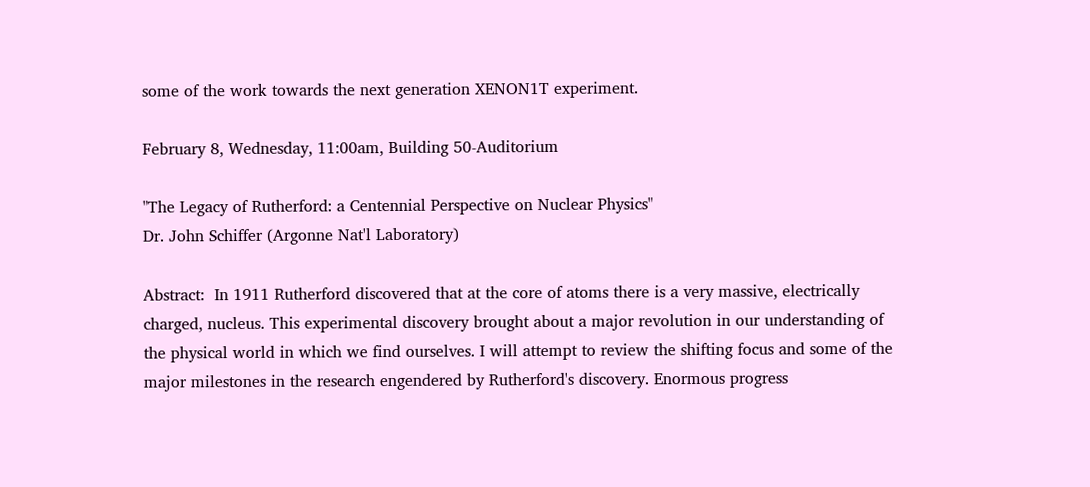some of the work towards the next generation XENON1T experiment.

February 8, Wednesday, 11:00am, Building 50-Auditorium

"The Legacy of Rutherford: a Centennial Perspective on Nuclear Physics"
Dr. John Schiffer (Argonne Nat'l Laboratory)

Abstract:  In 1911 Rutherford discovered that at the core of atoms there is a very massive, electrically charged, nucleus. This experimental discovery brought about a major revolution in our understanding of the physical world in which we find ourselves. I will attempt to review the shifting focus and some of the major milestones in the research engendered by Rutherford's discovery. Enormous progress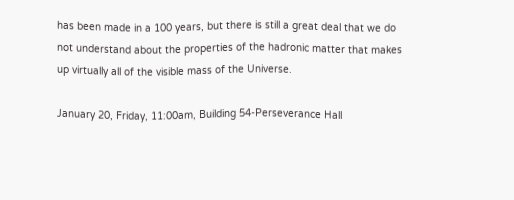has been made in a 100 years, but there is still a great deal that we do not understand about the properties of the hadronic matter that makes up virtually all of the visible mass of the Universe.

January 20, Friday, 11:00am, Building 54-Perseverance Hall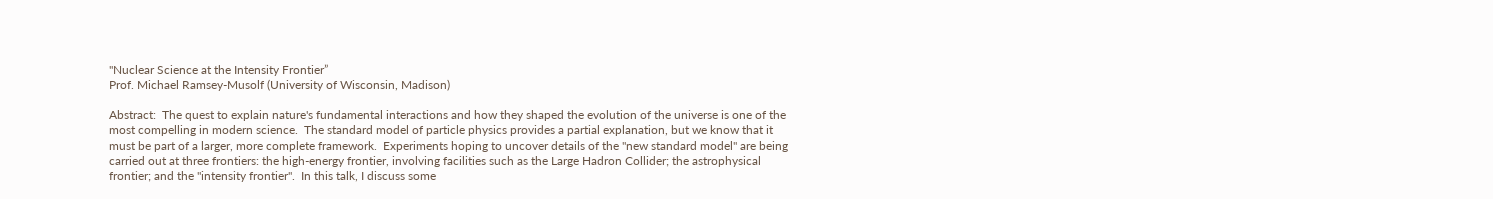"Nuclear Science at the Intensity Frontier”
Prof. Michael Ramsey-Musolf (University of Wisconsin, Madison)

Abstract:  The quest to explain nature's fundamental interactions and how they shaped the evolution of the universe is one of the most compelling in modern science.  The standard model of particle physics provides a partial explanation, but we know that it must be part of a larger, more complete framework.  Experiments hoping to uncover details of the "new standard model" are being carried out at three frontiers: the high-energy frontier, involving facilities such as the Large Hadron Collider; the astrophysical frontier; and the "intensity frontier".  In this talk, I discuss some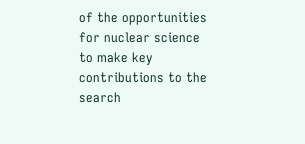of the opportunities for nuclear science to make key contributions to the search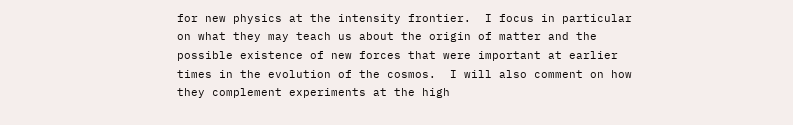for new physics at the intensity frontier.  I focus in particular on what they may teach us about the origin of matter and the possible existence of new forces that were important at earlier times in the evolution of the cosmos.  I will also comment on how they complement experiments at the high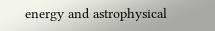energy and astrophysical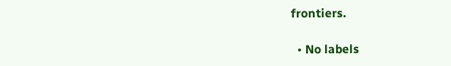frontiers.

  • No labels